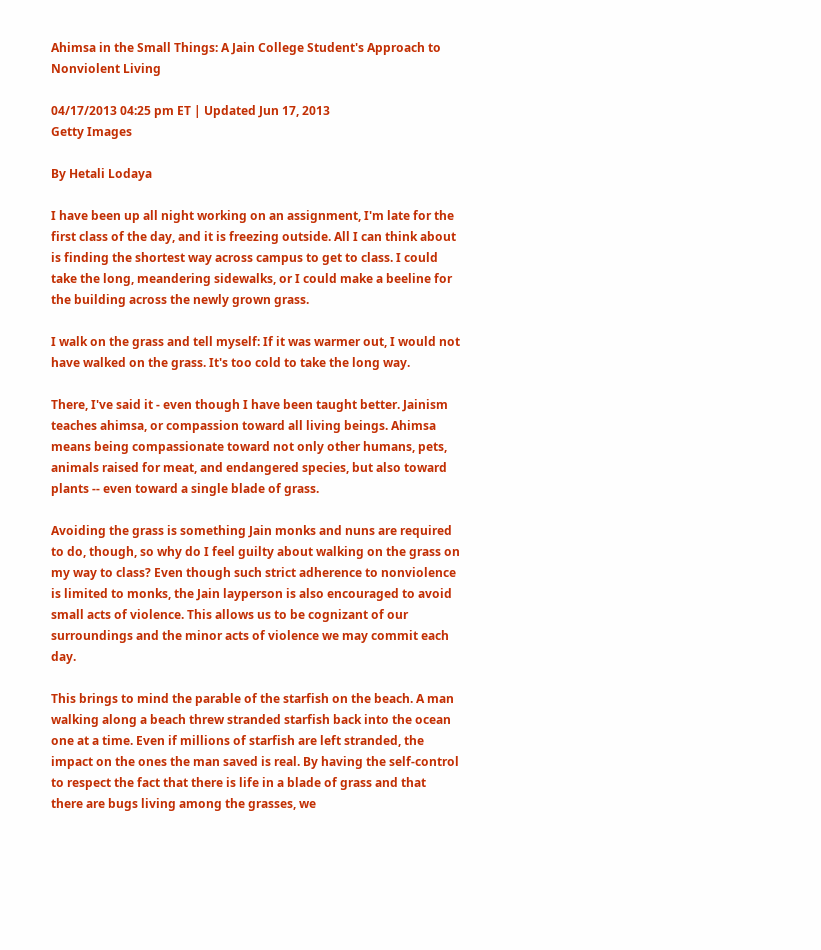Ahimsa in the Small Things: A Jain College Student's Approach to Nonviolent Living

04/17/2013 04:25 pm ET | Updated Jun 17, 2013
Getty Images

By Hetali Lodaya

I have been up all night working on an assignment, I'm late for the first class of the day, and it is freezing outside. All I can think about is finding the shortest way across campus to get to class. I could take the long, meandering sidewalks, or I could make a beeline for the building across the newly grown grass.

I walk on the grass and tell myself: If it was warmer out, I would not have walked on the grass. It's too cold to take the long way.

There, I've said it - even though I have been taught better. Jainism teaches ahimsa, or compassion toward all living beings. Ahimsa means being compassionate toward not only other humans, pets, animals raised for meat, and endangered species, but also toward plants -- even toward a single blade of grass.

Avoiding the grass is something Jain monks and nuns are required to do, though, so why do I feel guilty about walking on the grass on my way to class? Even though such strict adherence to nonviolence is limited to monks, the Jain layperson is also encouraged to avoid small acts of violence. This allows us to be cognizant of our surroundings and the minor acts of violence we may commit each day.

This brings to mind the parable of the starfish on the beach. A man walking along a beach threw stranded starfish back into the ocean one at a time. Even if millions of starfish are left stranded, the impact on the ones the man saved is real. By having the self-control to respect the fact that there is life in a blade of grass and that there are bugs living among the grasses, we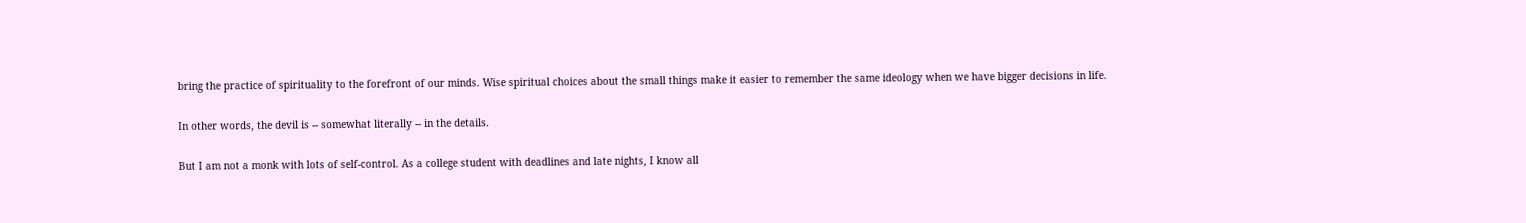bring the practice of spirituality to the forefront of our minds. Wise spiritual choices about the small things make it easier to remember the same ideology when we have bigger decisions in life.

In other words, the devil is -- somewhat literally -- in the details.

But I am not a monk with lots of self-control. As a college student with deadlines and late nights, I know all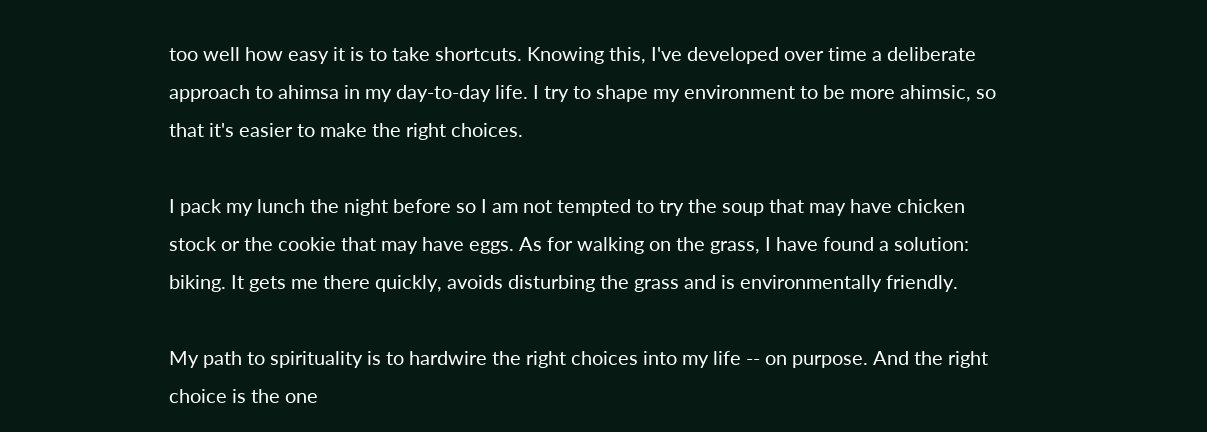too well how easy it is to take shortcuts. Knowing this, I've developed over time a deliberate approach to ahimsa in my day-to-day life. I try to shape my environment to be more ahimsic, so that it's easier to make the right choices.

I pack my lunch the night before so I am not tempted to try the soup that may have chicken stock or the cookie that may have eggs. As for walking on the grass, I have found a solution: biking. It gets me there quickly, avoids disturbing the grass and is environmentally friendly.

My path to spirituality is to hardwire the right choices into my life -- on purpose. And the right choice is the one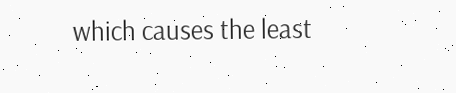which causes the least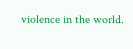violence in the world.